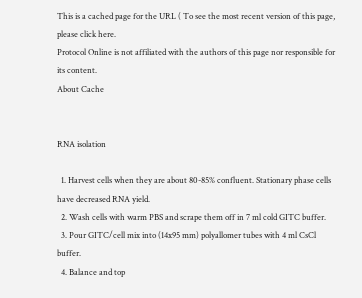This is a cached page for the URL ( To see the most recent version of this page, please click here.
Protocol Online is not affiliated with the authors of this page nor responsible for its content.
About Cache


RNA isolation

  1. Harvest cells when they are about 80-85% confluent. Stationary phase cells have decreased RNA yield.
  2. Wash cells with warm PBS and scrape them off in 7 ml cold GITC buffer.
  3. Pour GITC/cell mix into (14x95 mm) polyallomer tubes with 4 ml CsCl buffer.
  4. Balance and top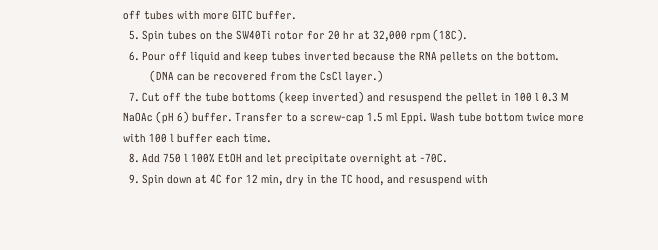off tubes with more GITC buffer.
  5. Spin tubes on the SW40Ti rotor for 20 hr at 32,000 rpm (18C).
  6. Pour off liquid and keep tubes inverted because the RNA pellets on the bottom.
         (DNA can be recovered from the CsCl layer.)
  7. Cut off the tube bottoms (keep inverted) and resuspend the pellet in 100 l 0.3 M NaOAc (pH 6) buffer. Transfer to a screw-cap 1.5 ml Eppi. Wash tube bottom twice more with 100 l buffer each time.
  8. Add 750 l 100% EtOH and let precipitate overnight at -70C.
  9. Spin down at 4C for 12 min, dry in the TC hood, and resuspend with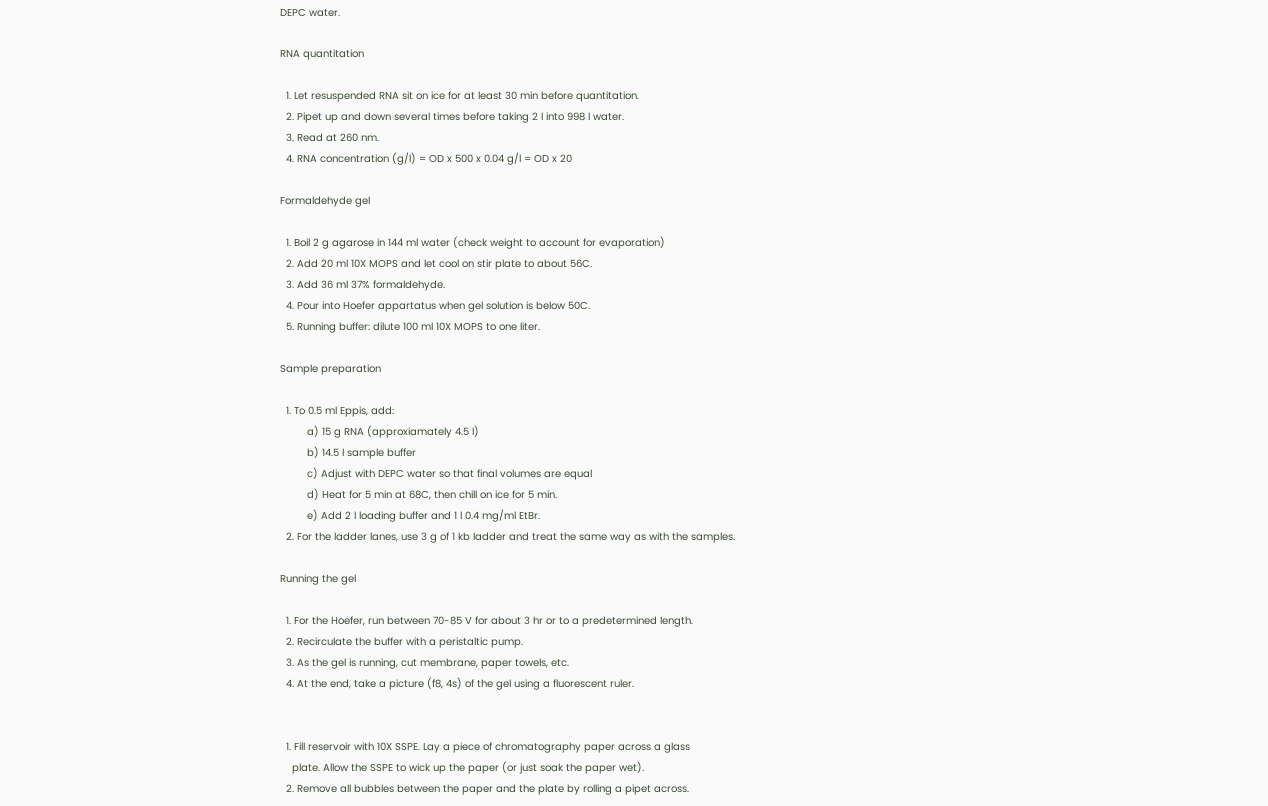DEPC water.

RNA quantitation

  1. Let resuspended RNA sit on ice for at least 30 min before quantitation.
  2. Pipet up and down several times before taking 2 l into 998 l water.
  3. Read at 260 nm.
  4. RNA concentration (g/l) = OD x 500 x 0.04 g/l = OD x 20

Formaldehyde gel

  1. Boil 2 g agarose in 144 ml water (check weight to account for evaporation)
  2. Add 20 ml 10X MOPS and let cool on stir plate to about 56C.
  3. Add 36 ml 37% formaldehyde.
  4. Pour into Hoefer appartatus when gel solution is below 50C.
  5. Running buffer: dilute 100 ml 10X MOPS to one liter.

Sample preparation

  1. To 0.5 ml Eppis, add:
         a) 15 g RNA (approxiamately 4.5 l)
         b) 14.5 l sample buffer
         c) Adjust with DEPC water so that final volumes are equal
         d) Heat for 5 min at 68C, then chill on ice for 5 min.
         e) Add 2 l loading buffer and 1 l 0.4 mg/ml EtBr.
  2. For the ladder lanes, use 3 g of 1 kb ladder and treat the same way as with the samples.

Running the gel

  1. For the Hoefer, run between 70-85 V for about 3 hr or to a predetermined length.
  2. Recirculate the buffer with a peristaltic pump.
  3. As the gel is running, cut membrane, paper towels, etc.
  4. At the end, take a picture (f8, 4s) of the gel using a fluorescent ruler.


  1. Fill reservoir with 10X SSPE. Lay a piece of chromatography paper across a glass
    plate. Allow the SSPE to wick up the paper (or just soak the paper wet).
  2. Remove all bubbles between the paper and the plate by rolling a pipet across.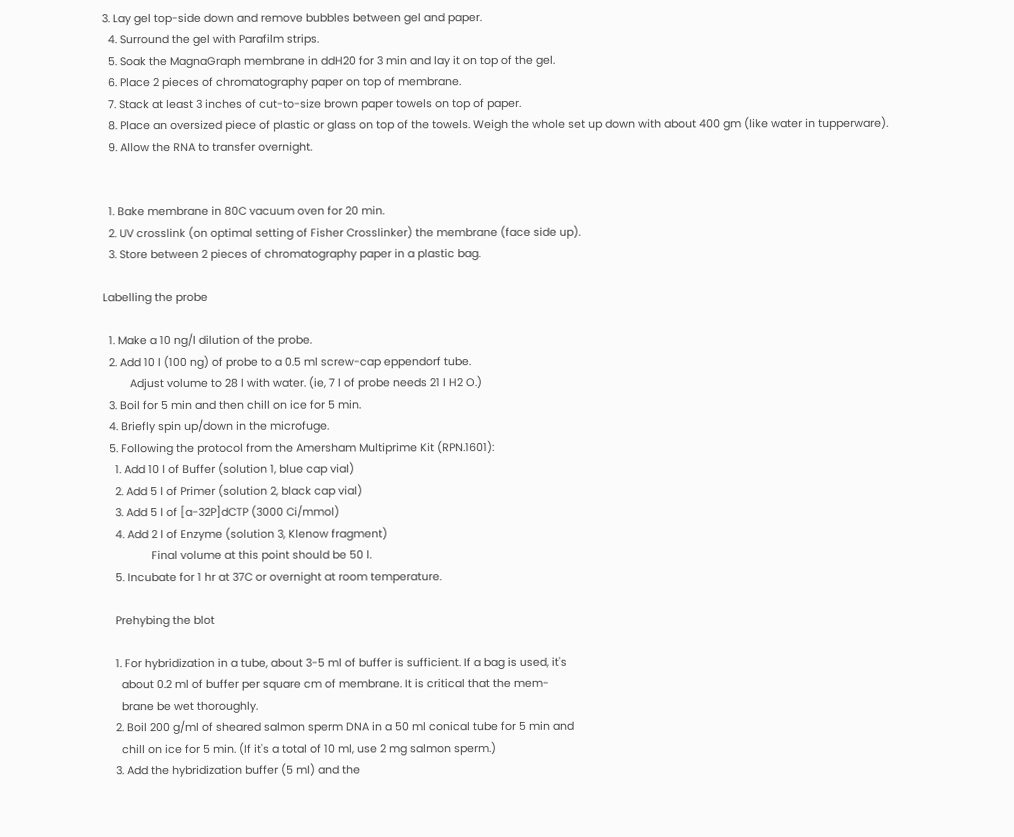3. Lay gel top-side down and remove bubbles between gel and paper.
  4. Surround the gel with Parafilm strips.
  5. Soak the MagnaGraph membrane in ddH20 for 3 min and lay it on top of the gel.
  6. Place 2 pieces of chromatography paper on top of membrane.
  7. Stack at least 3 inches of cut-to-size brown paper towels on top of paper.
  8. Place an oversized piece of plastic or glass on top of the towels. Weigh the whole set up down with about 400 gm (like water in tupperware).
  9. Allow the RNA to transfer overnight.


  1. Bake membrane in 80C vacuum oven for 20 min.
  2. UV crosslink (on optimal setting of Fisher Crosslinker) the membrane (face side up).
  3. Store between 2 pieces of chromatography paper in a plastic bag.

Labelling the probe

  1. Make a 10 ng/l dilution of the probe.
  2. Add 10 l (100 ng) of probe to a 0.5 ml screw-cap eppendorf tube.
         Adjust volume to 28 l with water. (ie, 7 l of probe needs 21 l H2 O.)
  3. Boil for 5 min and then chill on ice for 5 min.
  4. Briefly spin up/down in the microfuge.
  5. Following the protocol from the Amersham Multiprime Kit (RPN.1601):
    1. Add 10 l of Buffer (solution 1, blue cap vial)
    2. Add 5 l of Primer (solution 2, black cap vial)
    3. Add 5 l of [a-32P]dCTP (3000 Ci/mmol)
    4. Add 2 l of Enzyme (solution 3, Klenow fragment)
                Final volume at this point should be 50 l.
    5. Incubate for 1 hr at 37C or overnight at room temperature.

    Prehybing the blot

    1. For hybridization in a tube, about 3-5 ml of buffer is sufficient. If a bag is used, it's
      about 0.2 ml of buffer per square cm of membrane. It is critical that the mem-
      brane be wet thoroughly.
    2. Boil 200 g/ml of sheared salmon sperm DNA in a 50 ml conical tube for 5 min and
      chill on ice for 5 min. (If it's a total of 10 ml, use 2 mg salmon sperm.)
    3. Add the hybridization buffer (5 ml) and the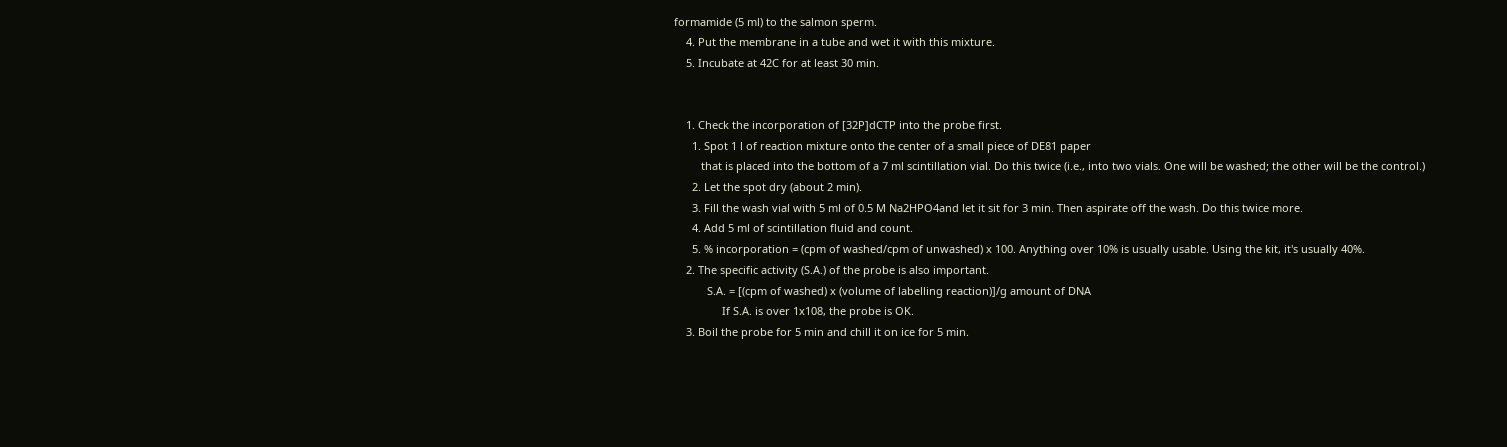formamide (5 ml) to the salmon sperm.
    4. Put the membrane in a tube and wet it with this mixture.
    5. Incubate at 42C for at least 30 min.


    1. Check the incorporation of [32P]dCTP into the probe first.
      1. Spot 1 l of reaction mixture onto the center of a small piece of DE81 paper
         that is placed into the bottom of a 7 ml scintillation vial. Do this twice (i.e., into two vials. One will be washed; the other will be the control.)
      2. Let the spot dry (about 2 min).
      3. Fill the wash vial with 5 ml of 0.5 M Na2HPO4and let it sit for 3 min. Then aspirate off the wash. Do this twice more.
      4. Add 5 ml of scintillation fluid and count.
      5. % incorporation = (cpm of washed/cpm of unwashed) x 100. Anything over 10% is usually usable. Using the kit, it's usually 40%.
    2. The specific activity (S.A.) of the probe is also important.
           S.A. = [(cpm of washed) x (volume of labelling reaction)]/g amount of DNA
                If S.A. is over 1x108, the probe is OK.
    3. Boil the probe for 5 min and chill it on ice for 5 min.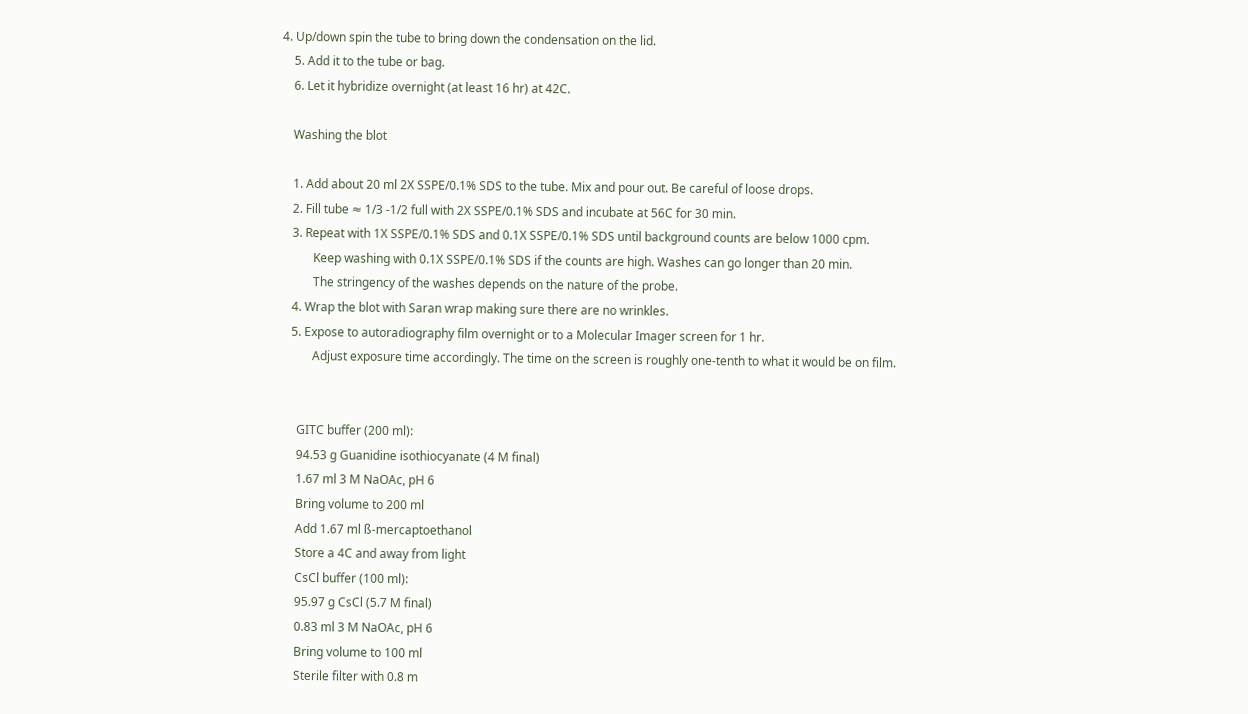4. Up/down spin the tube to bring down the condensation on the lid.
    5. Add it to the tube or bag.
    6. Let it hybridize overnight (at least 16 hr) at 42C.

    Washing the blot

    1. Add about 20 ml 2X SSPE/0.1% SDS to the tube. Mix and pour out. Be careful of loose drops.
    2. Fill tube ≈ 1/3 -1/2 full with 2X SSPE/0.1% SDS and incubate at 56C for 30 min.
    3. Repeat with 1X SSPE/0.1% SDS and 0.1X SSPE/0.1% SDS until background counts are below 1000 cpm.
           Keep washing with 0.1X SSPE/0.1% SDS if the counts are high. Washes can go longer than 20 min.
           The stringency of the washes depends on the nature of the probe.
    4. Wrap the blot with Saran wrap making sure there are no wrinkles.
    5. Expose to autoradiography film overnight or to a Molecular Imager screen for 1 hr.
           Adjust exposure time accordingly. The time on the screen is roughly one-tenth to what it would be on film.


      GITC buffer (200 ml):
      94.53 g Guanidine isothiocyanate (4 M final)
      1.67 ml 3 M NaOAc, pH 6
      Bring volume to 200 ml
      Add 1.67 ml ß-mercaptoethanol
      Store a 4C and away from light
      CsCl buffer (100 ml):
      95.97 g CsCl (5.7 M final)
      0.83 ml 3 M NaOAc, pH 6
      Bring volume to 100 ml
      Sterile filter with 0.8 m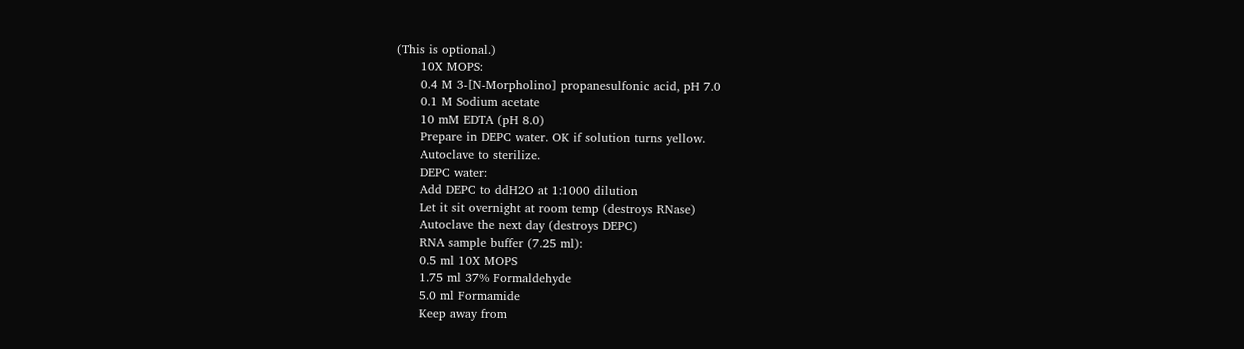(This is optional.)
      10X MOPS:
      0.4 M 3-[N-Morpholino] propanesulfonic acid, pH 7.0
      0.1 M Sodium acetate
      10 mM EDTA (pH 8.0)
      Prepare in DEPC water. OK if solution turns yellow.
      Autoclave to sterilize.
      DEPC water:
      Add DEPC to ddH2O at 1:1000 dilution
      Let it sit overnight at room temp (destroys RNase)
      Autoclave the next day (destroys DEPC)
      RNA sample buffer (7.25 ml):
      0.5 ml 10X MOPS
      1.75 ml 37% Formaldehyde
      5.0 ml Formamide
      Keep away from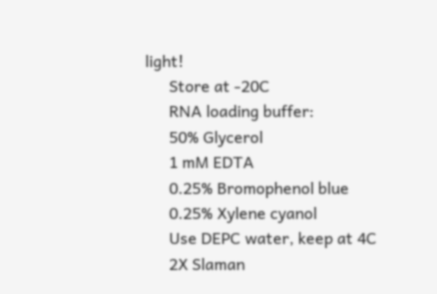light!
      Store at -20C
      RNA loading buffer:
      50% Glycerol
      1 mM EDTA
      0.25% Bromophenol blue
      0.25% Xylene cyanol
      Use DEPC water, keep at 4C
      2X Slaman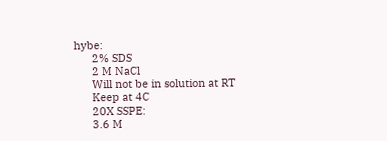hybe:
      2% SDS
      2 M NaCl
      Will not be in solution at RT
      Keep at 4C
      20X SSPE:
      3.6 M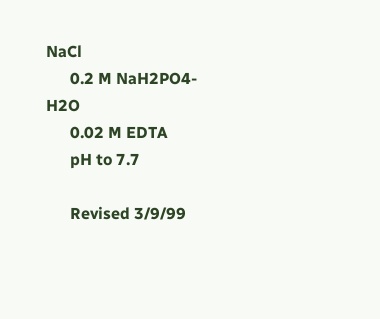NaCl
      0.2 M NaH2PO4-H2O
      0.02 M EDTA
      pH to 7.7

      Revised 3/9/99